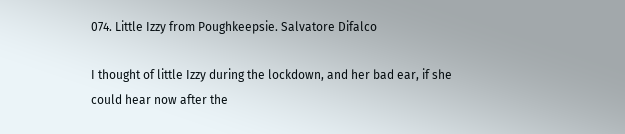074. Little Izzy from Poughkeepsie. Salvatore Difalco

I thought of little Izzy during the lockdown, and her bad ear, if she could hear now after the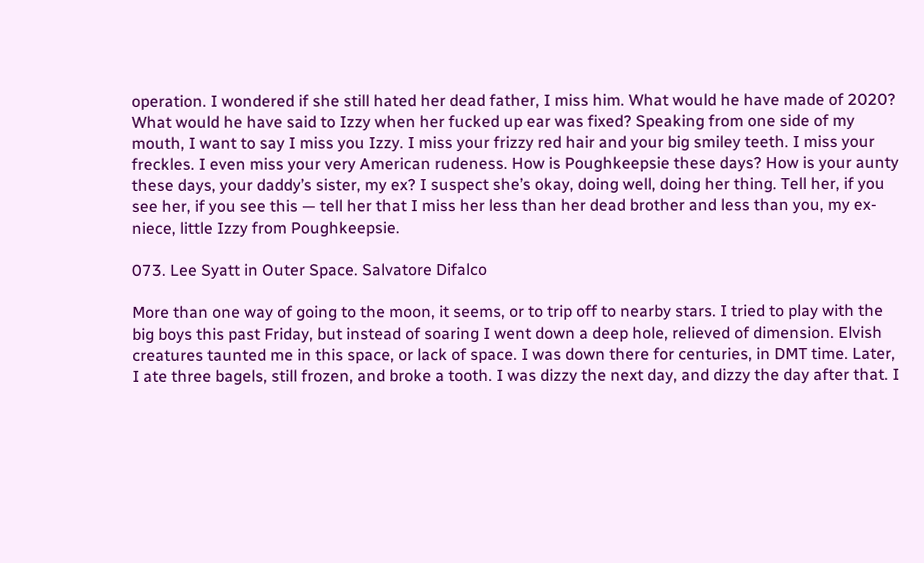operation. I wondered if she still hated her dead father, I miss him. What would he have made of 2020? What would he have said to Izzy when her fucked up ear was fixed? Speaking from one side of my mouth, I want to say I miss you Izzy. I miss your frizzy red hair and your big smiley teeth. I miss your freckles. I even miss your very American rudeness. How is Poughkeepsie these days? How is your aunty these days, your daddy’s sister, my ex? I suspect she’s okay, doing well, doing her thing. Tell her, if you see her, if you see this — tell her that I miss her less than her dead brother and less than you, my ex-niece, little Izzy from Poughkeepsie.

073. Lee Syatt in Outer Space. Salvatore Difalco

More than one way of going to the moon, it seems, or to trip off to nearby stars. I tried to play with the big boys this past Friday, but instead of soaring I went down a deep hole, relieved of dimension. Elvish creatures taunted me in this space, or lack of space. I was down there for centuries, in DMT time. Later, I ate three bagels, still frozen, and broke a tooth. I was dizzy the next day, and dizzy the day after that. I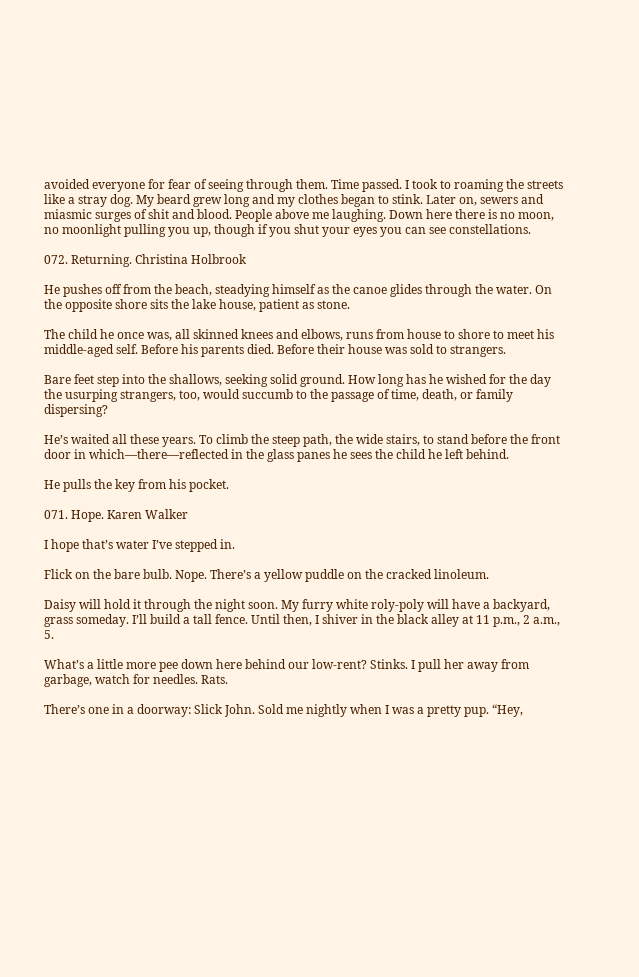avoided everyone for fear of seeing through them. Time passed. I took to roaming the streets like a stray dog. My beard grew long and my clothes began to stink. Later on, sewers and miasmic surges of shit and blood. People above me laughing. Down here there is no moon, no moonlight pulling you up, though if you shut your eyes you can see constellations.

072. Returning. Christina Holbrook

He pushes off from the beach, steadying himself as the canoe glides through the water. On the opposite shore sits the lake house, patient as stone.

The child he once was, all skinned knees and elbows, runs from house to shore to meet his middle-aged self. Before his parents died. Before their house was sold to strangers.

Bare feet step into the shallows, seeking solid ground. How long has he wished for the day the usurping strangers, too, would succumb to the passage of time, death, or family dispersing?

He’s waited all these years. To climb the steep path, the wide stairs, to stand before the front door in which—there—reflected in the glass panes he sees the child he left behind.

He pulls the key from his pocket.

071. Hope. Karen Walker

I hope that’s water I’ve stepped in.

Flick on the bare bulb. Nope. There’s a yellow puddle on the cracked linoleum.

Daisy will hold it through the night soon. My furry white roly-poly will have a backyard, grass someday. I’ll build a tall fence. Until then, I shiver in the black alley at 11 p.m., 2 a.m., 5.

What’s a little more pee down here behind our low-rent? Stinks. I pull her away from garbage, watch for needles. Rats.

There’s one in a doorway: Slick John. Sold me nightly when I was a pretty pup. “Hey,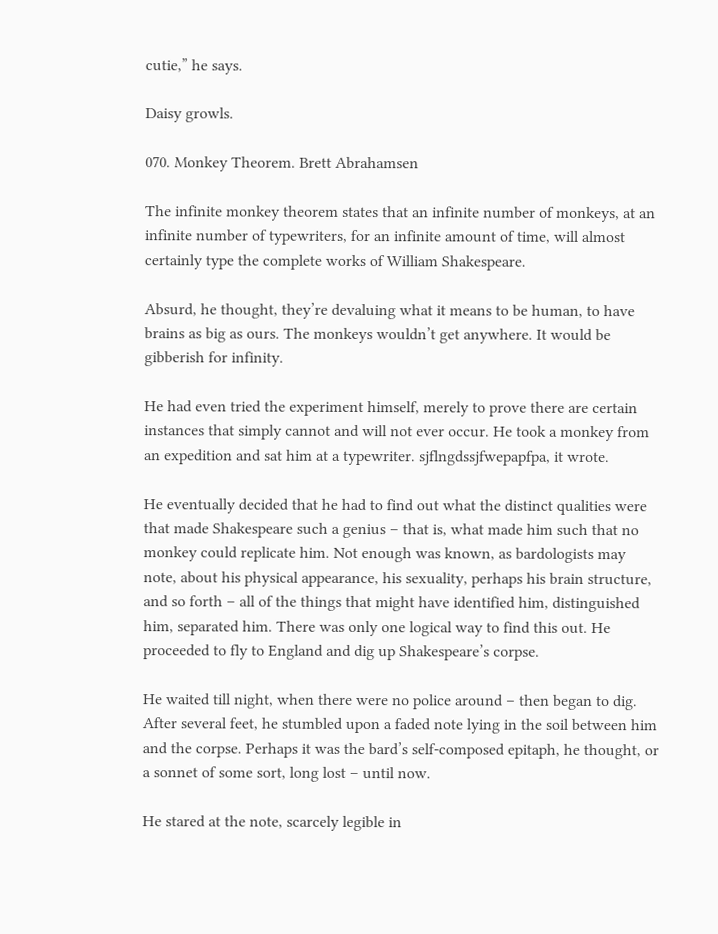cutie,” he says.

Daisy growls.

070. Monkey Theorem. Brett Abrahamsen

The infinite monkey theorem states that an infinite number of monkeys, at an infinite number of typewriters, for an infinite amount of time, will almost certainly type the complete works of William Shakespeare.

Absurd, he thought, they’re devaluing what it means to be human, to have brains as big as ours. The monkeys wouldn’t get anywhere. It would be gibberish for infinity.

He had even tried the experiment himself, merely to prove there are certain instances that simply cannot and will not ever occur. He took a monkey from an expedition and sat him at a typewriter. sjflngdssjfwepapfpa, it wrote.

He eventually decided that he had to find out what the distinct qualities were that made Shakespeare such a genius – that is, what made him such that no monkey could replicate him. Not enough was known, as bardologists may note, about his physical appearance, his sexuality, perhaps his brain structure, and so forth – all of the things that might have identified him, distinguished him, separated him. There was only one logical way to find this out. He proceeded to fly to England and dig up Shakespeare’s corpse.

He waited till night, when there were no police around – then began to dig. After several feet, he stumbled upon a faded note lying in the soil between him and the corpse. Perhaps it was the bard’s self-composed epitaph, he thought, or a sonnet of some sort, long lost – until now.

He stared at the note, scarcely legible in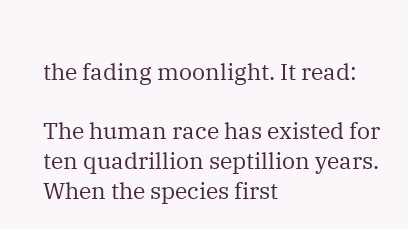the fading moonlight. It read:

The human race has existed for ten quadrillion septillion years. When the species first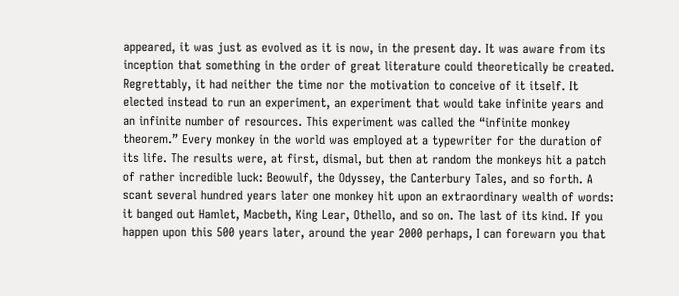appeared, it was just as evolved as it is now, in the present day. It was aware from its inception that something in the order of great literature could theoretically be created. Regrettably, it had neither the time nor the motivation to conceive of it itself. It elected instead to run an experiment, an experiment that would take infinite years and an infinite number of resources. This experiment was called the “infinite monkey theorem.” Every monkey in the world was employed at a typewriter for the duration of its life. The results were, at first, dismal, but then at random the monkeys hit a patch of rather incredible luck: Beowulf, the Odyssey, the Canterbury Tales, and so forth. A scant several hundred years later one monkey hit upon an extraordinary wealth of words: it banged out Hamlet, Macbeth, King Lear, Othello, and so on. The last of its kind. If you happen upon this 500 years later, around the year 2000 perhaps, I can forewarn you that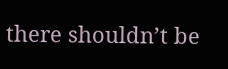there shouldn’t be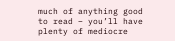much of anything good to read – you’ll have plenty of mediocre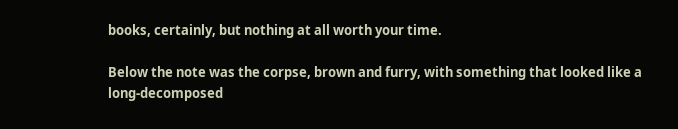books, certainly, but nothing at all worth your time.

Below the note was the corpse, brown and furry, with something that looked like a long-decomposed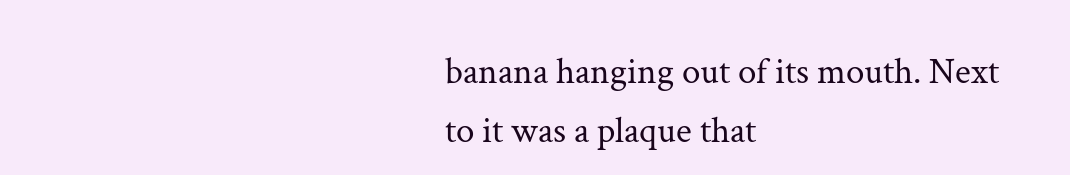banana hanging out of its mouth. Next to it was a plaque that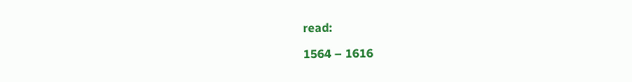read:

1564 – 1616